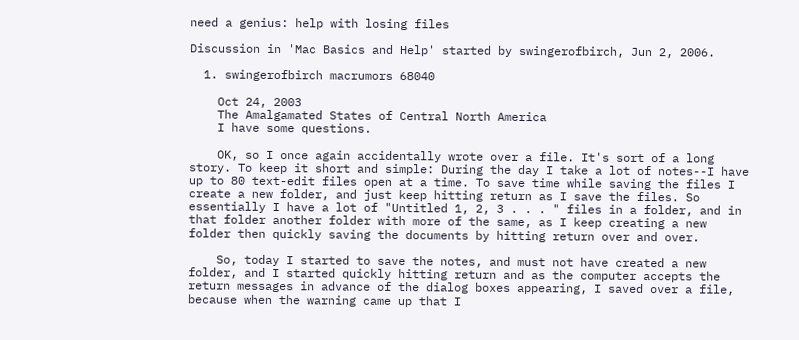need a genius: help with losing files

Discussion in 'Mac Basics and Help' started by swingerofbirch, Jun 2, 2006.

  1. swingerofbirch macrumors 68040

    Oct 24, 2003
    The Amalgamated States of Central North America
    I have some questions.

    OK, so I once again accidentally wrote over a file. It's sort of a long story. To keep it short and simple: During the day I take a lot of notes--I have up to 80 text-edit files open at a time. To save time while saving the files I create a new folder, and just keep hitting return as I save the files. So essentially I have a lot of "Untitled 1, 2, 3 . . . " files in a folder, and in that folder another folder with more of the same, as I keep creating a new folder then quickly saving the documents by hitting return over and over.

    So, today I started to save the notes, and must not have created a new folder, and I started quickly hitting return and as the computer accepts the return messages in advance of the dialog boxes appearing, I saved over a file, because when the warning came up that I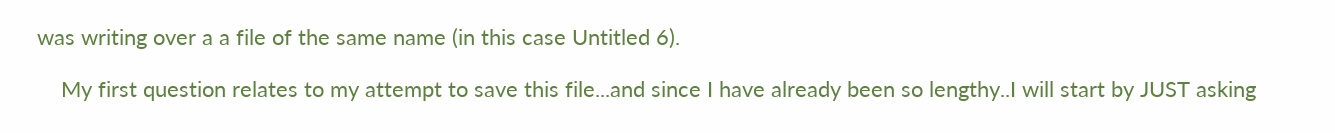was writing over a a file of the same name (in this case Untitled 6).

    My first question relates to my attempt to save this file...and since I have already been so lengthy..I will start by JUST asking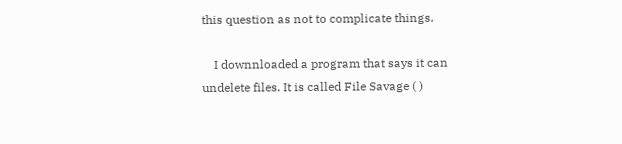this question as not to complicate things.

    I downnloaded a program that says it can undelete files. It is called File Savage ( )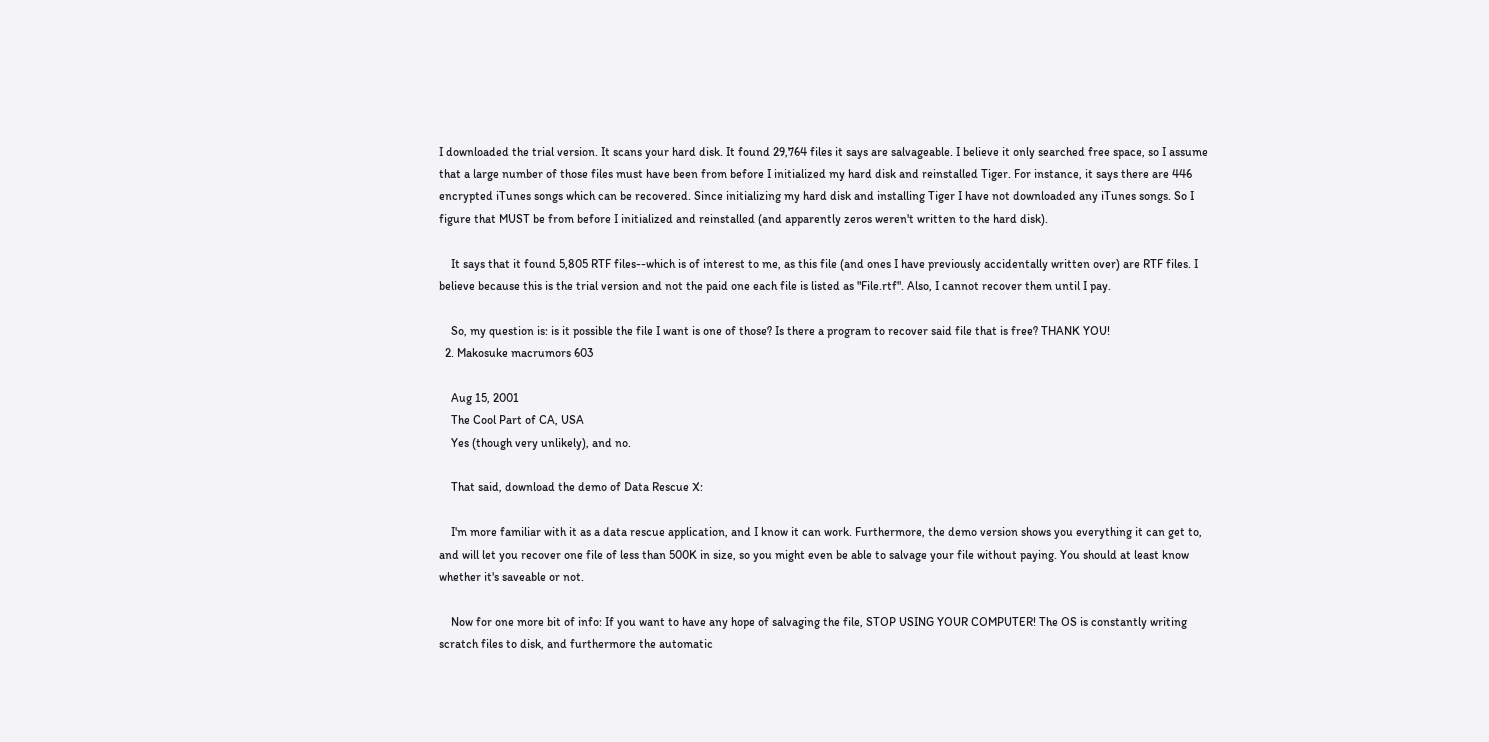I downloaded the trial version. It scans your hard disk. It found 29,764 files it says are salvageable. I believe it only searched free space, so I assume that a large number of those files must have been from before I initialized my hard disk and reinstalled Tiger. For instance, it says there are 446 encrypted iTunes songs which can be recovered. Since initializing my hard disk and installing Tiger I have not downloaded any iTunes songs. So I figure that MUST be from before I initialized and reinstalled (and apparently zeros weren't written to the hard disk).

    It says that it found 5,805 RTF files--which is of interest to me, as this file (and ones I have previously accidentally written over) are RTF files. I believe because this is the trial version and not the paid one each file is listed as "File.rtf". Also, I cannot recover them until I pay.

    So, my question is: is it possible the file I want is one of those? Is there a program to recover said file that is free? THANK YOU!
  2. Makosuke macrumors 603

    Aug 15, 2001
    The Cool Part of CA, USA
    Yes (though very unlikely), and no.

    That said, download the demo of Data Rescue X:

    I'm more familiar with it as a data rescue application, and I know it can work. Furthermore, the demo version shows you everything it can get to, and will let you recover one file of less than 500K in size, so you might even be able to salvage your file without paying. You should at least know whether it's saveable or not.

    Now for one more bit of info: If you want to have any hope of salvaging the file, STOP USING YOUR COMPUTER! The OS is constantly writing scratch files to disk, and furthermore the automatic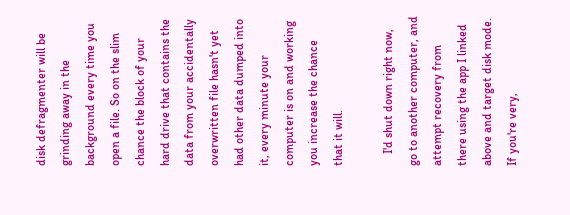disk defragmenter will be grinding away in the background every time you open a file. So on the slim chance the block of your hard drive that contains the data from your accidentally overwritten file hasn't yet had other data dumped into it, every minute your computer is on and working you increase the chance that it will.

    I'd shut down right now, go to another computer, and attempt recovery from there using the app I linked above and target disk mode. If you're very,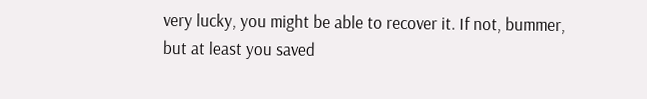very lucky, you might be able to recover it. If not, bummer, but at least you saved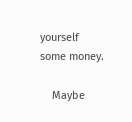yourself some money.

    Maybe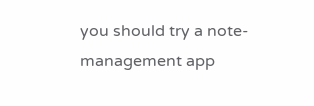you should try a note-management app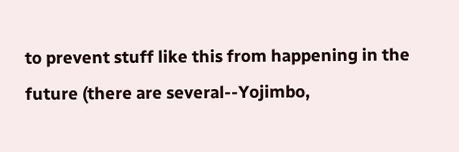to prevent stuff like this from happening in the future (there are several--Yojimbo,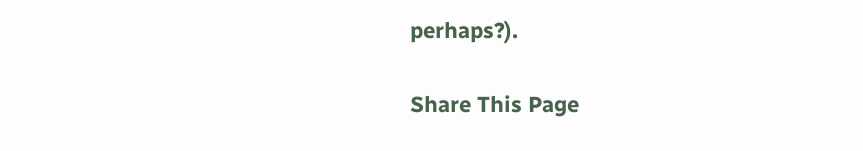perhaps?).

Share This Page